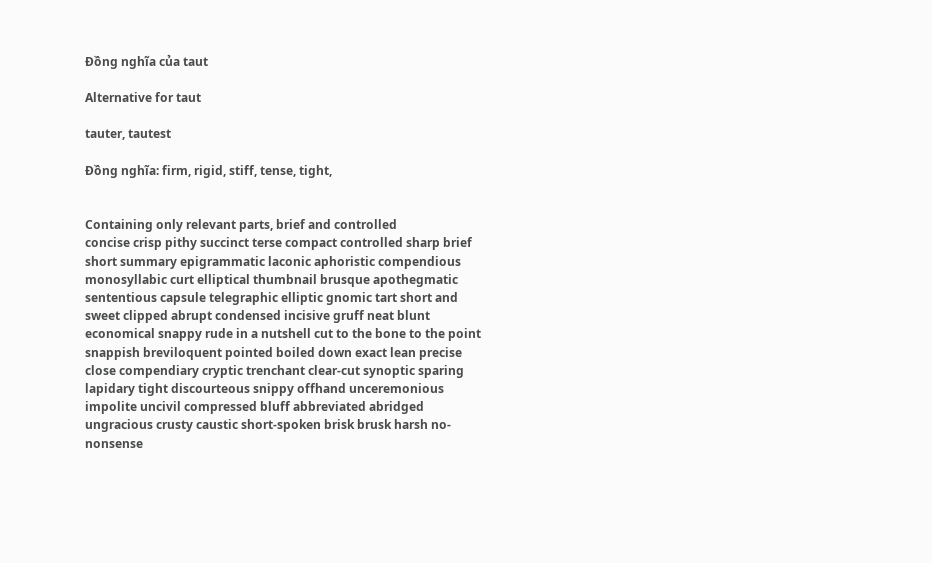Đồng nghĩa của taut

Alternative for taut

tauter, tautest

Đồng nghĩa: firm, rigid, stiff, tense, tight,


Containing only relevant parts, brief and controlled
concise crisp pithy succinct terse compact controlled sharp brief short summary epigrammatic laconic aphoristic compendious monosyllabic curt elliptical thumbnail brusque apothegmatic sententious capsule telegraphic elliptic gnomic tart short and sweet clipped abrupt condensed incisive gruff neat blunt economical snappy rude in a nutshell cut to the bone to the point snappish breviloquent pointed boiled down exact lean precise close compendiary cryptic trenchant clear-cut synoptic sparing lapidary tight discourteous snippy offhand unceremonious impolite uncivil compressed bluff abbreviated abridged ungracious crusty caustic short-spoken brisk brusk harsh no-nonsense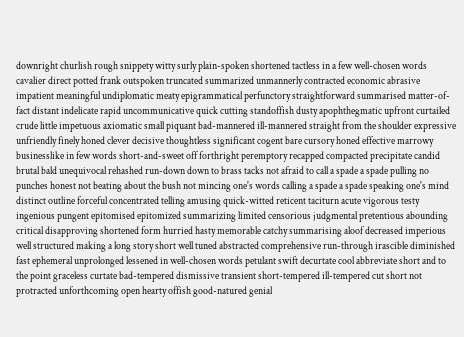downright churlish rough snippety witty surly plain-spoken shortened tactless in a few well-chosen words cavalier direct potted frank outspoken truncated summarized unmannerly contracted economic abrasive impatient meaningful undiplomatic meaty epigrammatical perfunctory straightforward summarised matter-of-fact distant indelicate rapid uncommunicative quick cutting standoffish dusty apophthegmatic upfront curtailed crude little impetuous axiomatic small piquant bad-mannered ill-mannered straight from the shoulder expressive unfriendly finely honed clever decisive thoughtless significant cogent bare cursory honed effective marrowy businesslike in few words short-and-sweet off forthright peremptory recapped compacted precipitate candid brutal bald unequivocal rehashed run-down down to brass tacks not afraid to call a spade a spade pulling no punches honest not beating about the bush not mincing one's words calling a spade a spade speaking one's mind distinct outline forceful concentrated telling amusing quick-witted reticent taciturn acute vigorous testy ingenious pungent epitomised epitomized summarizing limited censorious judgmental pretentious abounding critical disapproving shortened form hurried hasty memorable catchy summarising aloof decreased imperious well structured making a long story short well tuned abstracted comprehensive run-through irascible diminished fast ephemeral unprolonged lessened in well-chosen words petulant swift decurtate cool abbreviate short and to the point graceless curtate bad-tempered dismissive transient short-tempered ill-tempered cut short not protracted unforthcoming open hearty offish good-natured genial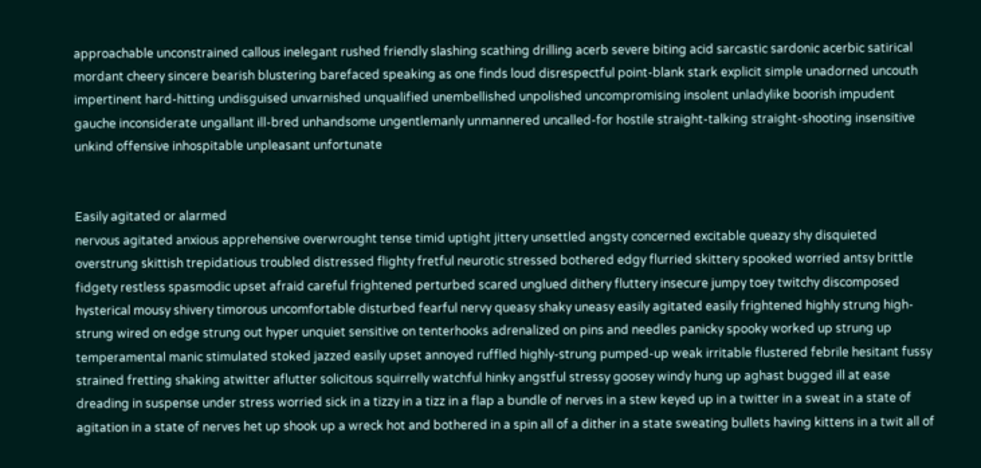approachable unconstrained callous inelegant rushed friendly slashing scathing drilling acerb severe biting acid sarcastic sardonic acerbic satirical mordant cheery sincere bearish blustering barefaced speaking as one finds loud disrespectful point-blank stark explicit simple unadorned uncouth impertinent hard-hitting undisguised unvarnished unqualified unembellished unpolished uncompromising insolent unladylike boorish impudent gauche inconsiderate ungallant ill-bred unhandsome ungentlemanly unmannered uncalled-for hostile straight-talking straight-shooting insensitive unkind offensive inhospitable unpleasant unfortunate


Easily agitated or alarmed
nervous agitated anxious apprehensive overwrought tense timid uptight jittery unsettled angsty concerned excitable queazy shy disquieted overstrung skittish trepidatious troubled distressed flighty fretful neurotic stressed bothered edgy flurried skittery spooked worried antsy brittle fidgety restless spasmodic upset afraid careful frightened perturbed scared unglued dithery fluttery insecure jumpy toey twitchy discomposed hysterical mousy shivery timorous uncomfortable disturbed fearful nervy queasy shaky uneasy easily agitated easily frightened highly strung high-strung wired on edge strung out hyper unquiet sensitive on tenterhooks adrenalized on pins and needles panicky spooky worked up strung up temperamental manic stimulated stoked jazzed easily upset annoyed ruffled highly-strung pumped-up weak irritable flustered febrile hesitant fussy strained fretting shaking atwitter aflutter solicitous squirrelly watchful hinky angstful stressy goosey windy hung up aghast bugged ill at ease dreading in suspense under stress worried sick in a tizzy in a tizz in a flap a bundle of nerves in a stew keyed up in a twitter in a sweat in a state of agitation in a state of nerves het up shook up a wreck hot and bothered in a spin all of a dither in a state sweating bullets having kittens in a twit all of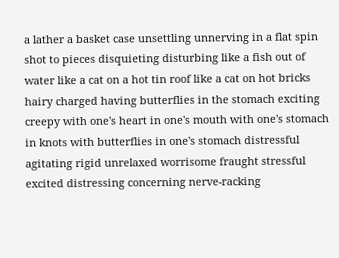a lather a basket case unsettling unnerving in a flat spin shot to pieces disquieting disturbing like a fish out of water like a cat on a hot tin roof like a cat on hot bricks hairy charged having butterflies in the stomach exciting creepy with one's heart in one's mouth with one's stomach in knots with butterflies in one's stomach distressful agitating rigid unrelaxed worrisome fraught stressful excited distressing concerning nerve-racking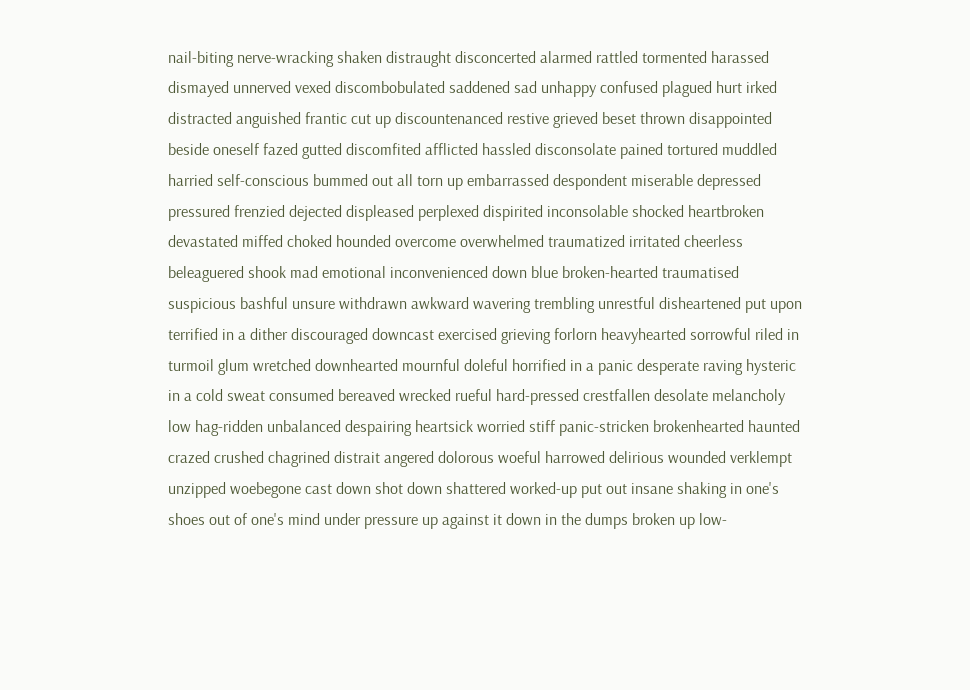nail-biting nerve-wracking shaken distraught disconcerted alarmed rattled tormented harassed dismayed unnerved vexed discombobulated saddened sad unhappy confused plagued hurt irked distracted anguished frantic cut up discountenanced restive grieved beset thrown disappointed beside oneself fazed gutted discomfited afflicted hassled disconsolate pained tortured muddled harried self-conscious bummed out all torn up embarrassed despondent miserable depressed pressured frenzied dejected displeased perplexed dispirited inconsolable shocked heartbroken devastated miffed choked hounded overcome overwhelmed traumatized irritated cheerless beleaguered shook mad emotional inconvenienced down blue broken-hearted traumatised suspicious bashful unsure withdrawn awkward wavering trembling unrestful disheartened put upon terrified in a dither discouraged downcast exercised grieving forlorn heavyhearted sorrowful riled in turmoil glum wretched downhearted mournful doleful horrified in a panic desperate raving hysteric in a cold sweat consumed bereaved wrecked rueful hard-pressed crestfallen desolate melancholy low hag-ridden unbalanced despairing heartsick worried stiff panic-stricken brokenhearted haunted crazed crushed chagrined distrait angered dolorous woeful harrowed delirious wounded verklempt unzipped woebegone cast down shot down shattered worked-up put out insane shaking in one's shoes out of one's mind under pressure up against it down in the dumps broken up low-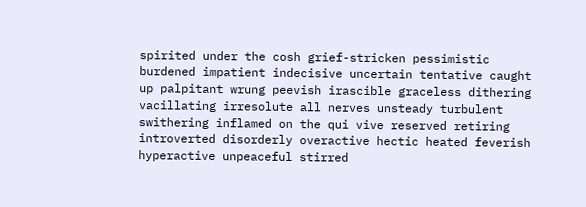spirited under the cosh grief-stricken pessimistic burdened impatient indecisive uncertain tentative caught up palpitant wrung peevish irascible graceless dithering vacillating irresolute all nerves unsteady turbulent swithering inflamed on the qui vive reserved retiring introverted disorderly overactive hectic heated feverish hyperactive unpeaceful stirred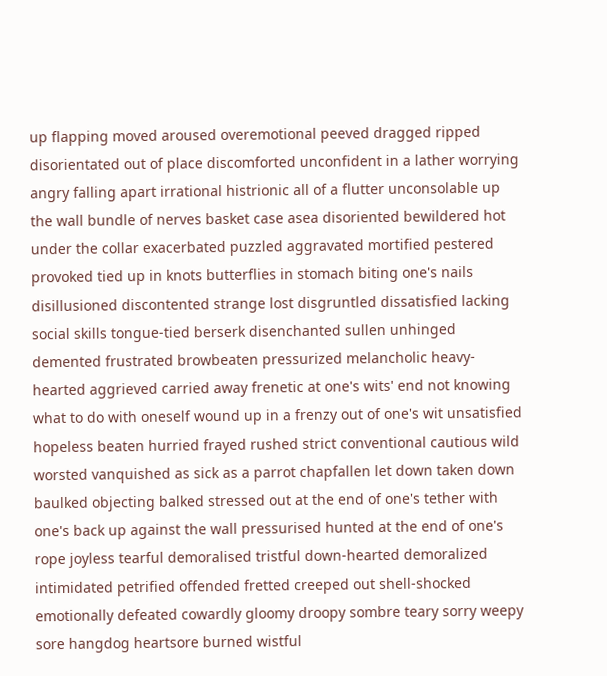up flapping moved aroused overemotional peeved dragged ripped disorientated out of place discomforted unconfident in a lather worrying angry falling apart irrational histrionic all of a flutter unconsolable up the wall bundle of nerves basket case asea disoriented bewildered hot under the collar exacerbated puzzled aggravated mortified pestered provoked tied up in knots butterflies in stomach biting one's nails disillusioned discontented strange lost disgruntled dissatisfied lacking social skills tongue-tied berserk disenchanted sullen unhinged demented frustrated browbeaten pressurized melancholic heavy-hearted aggrieved carried away frenetic at one's wits' end not knowing what to do with oneself wound up in a frenzy out of one's wit unsatisfied hopeless beaten hurried frayed rushed strict conventional cautious wild worsted vanquished as sick as a parrot chapfallen let down taken down baulked objecting balked stressed out at the end of one's tether with one's back up against the wall pressurised hunted at the end of one's rope joyless tearful demoralised tristful down-hearted demoralized intimidated petrified offended fretted creeped out shell-shocked emotionally defeated cowardly gloomy droopy sombre teary sorry weepy sore hangdog heartsore burned wistful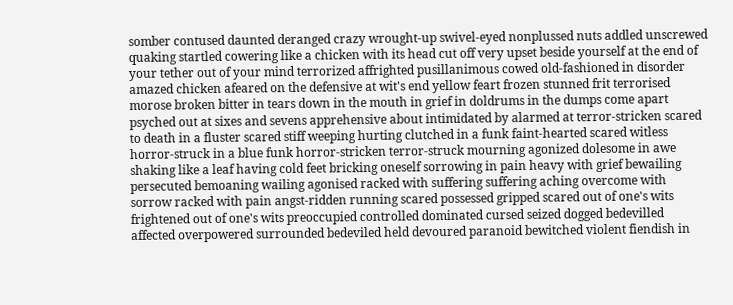somber contused daunted deranged crazy wrought-up swivel-eyed nonplussed nuts addled unscrewed quaking startled cowering like a chicken with its head cut off very upset beside yourself at the end of your tether out of your mind terrorized affrighted pusillanimous cowed old-fashioned in disorder amazed chicken afeared on the defensive at wit's end yellow feart frozen stunned frit terrorised morose broken bitter in tears down in the mouth in grief in doldrums in the dumps come apart psyched out at sixes and sevens apprehensive about intimidated by alarmed at terror-stricken scared to death in a fluster scared stiff weeping hurting clutched in a funk faint-hearted scared witless horror-struck in a blue funk horror-stricken terror-struck mourning agonized dolesome in awe shaking like a leaf having cold feet bricking oneself sorrowing in pain heavy with grief bewailing persecuted bemoaning wailing agonised racked with suffering suffering aching overcome with sorrow racked with pain angst-ridden running scared possessed gripped scared out of one's wits frightened out of one's wits preoccupied controlled dominated cursed seized dogged bedevilled affected overpowered surrounded bedeviled held devoured paranoid bewitched violent fiendish in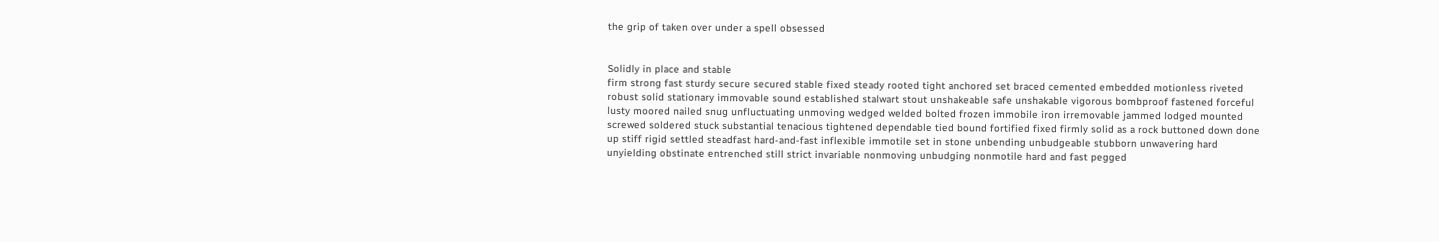the grip of taken over under a spell obsessed


Solidly in place and stable
firm strong fast sturdy secure secured stable fixed steady rooted tight anchored set braced cemented embedded motionless riveted robust solid stationary immovable sound established stalwart stout unshakeable safe unshakable vigorous bombproof fastened forceful lusty moored nailed snug unfluctuating unmoving wedged welded bolted frozen immobile iron irremovable jammed lodged mounted screwed soldered stuck substantial tenacious tightened dependable tied bound fortified fixed firmly solid as a rock buttoned down done up stiff rigid settled steadfast hard-and-fast inflexible immotile set in stone unbending unbudgeable stubborn unwavering hard unyielding obstinate entrenched still strict invariable nonmoving unbudging nonmotile hard and fast pegged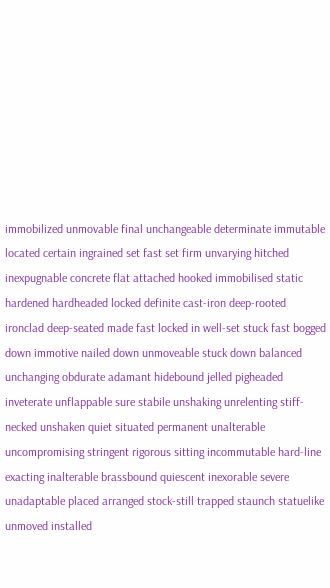immobilized unmovable final unchangeable determinate immutable located certain ingrained set fast set firm unvarying hitched inexpugnable concrete flat attached hooked immobilised static hardened hardheaded locked definite cast-iron deep-rooted ironclad deep-seated made fast locked in well-set stuck fast bogged down immotive nailed down unmoveable stuck down balanced unchanging obdurate adamant hidebound jelled pigheaded inveterate unflappable sure stabile unshaking unrelenting stiff-necked unshaken quiet situated permanent unalterable uncompromising stringent rigorous sitting incommutable hard-line exacting inalterable brassbound quiescent inexorable severe unadaptable placed arranged stock-still trapped staunch statuelike unmoved installed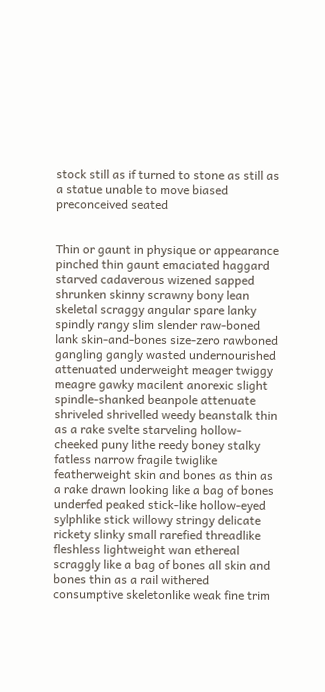stock still as if turned to stone as still as a statue unable to move biased preconceived seated


Thin or gaunt in physique or appearance
pinched thin gaunt emaciated haggard starved cadaverous wizened sapped shrunken skinny scrawny bony lean skeletal scraggy angular spare lanky spindly rangy slim slender raw-boned lank skin-and-bones size-zero rawboned gangling gangly wasted undernourished attenuated underweight meager twiggy meagre gawky macilent anorexic slight spindle-shanked beanpole attenuate shriveled shrivelled weedy beanstalk thin as a rake svelte starveling hollow-cheeked puny lithe reedy boney stalky fatless narrow fragile twiglike featherweight skin and bones as thin as a rake drawn looking like a bag of bones underfed peaked stick-like hollow-eyed sylphlike stick willowy stringy delicate rickety slinky small rarefied threadlike fleshless lightweight wan ethereal scraggly like a bag of bones all skin and bones thin as a rail withered consumptive skeletonlike weak fine trim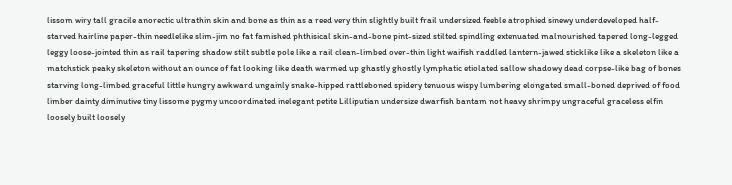lissom wiry tall gracile anorectic ultrathin skin and bone as thin as a reed very thin slightly built frail undersized feeble atrophied sinewy underdeveloped half-starved hairline paper-thin needlelike slim-jim no fat famished phthisical skin-and-bone pint-sized stilted spindling extenuated malnourished tapered long-legged leggy loose-jointed thin as rail tapering shadow stilt subtle pole like a rail clean-limbed over-thin light waifish raddled lantern-jawed sticklike like a skeleton like a matchstick peaky skeleton without an ounce of fat looking like death warmed up ghastly ghostly lymphatic etiolated sallow shadowy dead corpse-like bag of bones starving long-limbed graceful little hungry awkward ungainly snake-hipped rattleboned spidery tenuous wispy lumbering elongated small-boned deprived of food limber dainty diminutive tiny lissome pygmy uncoordinated inelegant petite Lilliputian undersize dwarfish bantam not heavy shrimpy ungraceful graceless elfin loosely built loosely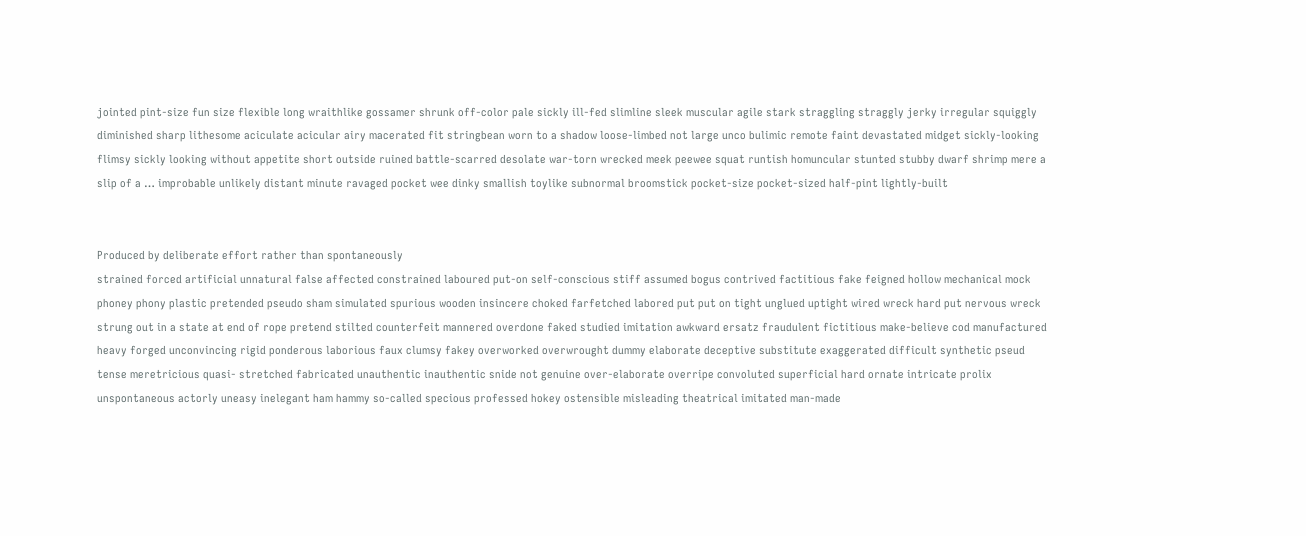jointed pint-size fun size flexible long wraithlike gossamer shrunk off-color pale sickly ill-fed slimline sleek muscular agile stark straggling straggly jerky irregular squiggly diminished sharp lithesome aciculate acicular airy macerated fit stringbean worn to a shadow loose-limbed not large unco bulimic remote faint devastated midget sickly-looking flimsy sickly looking without appetite short outside ruined battle-scarred desolate war-torn wrecked meek peewee squat runtish homuncular stunted stubby dwarf shrimp mere a slip of a … improbable unlikely distant minute ravaged pocket wee dinky smallish toylike subnormal broomstick pocket-size pocket-sized half-pint lightly-built


Produced by deliberate effort rather than spontaneously
strained forced artificial unnatural false affected constrained laboured put-on self-conscious stiff assumed bogus contrived factitious fake feigned hollow mechanical mock phoney phony plastic pretended pseudo sham simulated spurious wooden insincere choked farfetched labored put put on tight unglued uptight wired wreck hard put nervous wreck strung out in a state at end of rope pretend stilted counterfeit mannered overdone faked studied imitation awkward ersatz fraudulent fictitious make-believe cod manufactured heavy forged unconvincing rigid ponderous laborious faux clumsy fakey overworked overwrought dummy elaborate deceptive substitute exaggerated difficult synthetic pseud tense meretricious quasi- stretched fabricated unauthentic inauthentic snide not genuine over-elaborate overripe convoluted superficial hard ornate intricate prolix unspontaneous actorly uneasy inelegant ham hammy so-called specious professed hokey ostensible misleading theatrical imitated man-made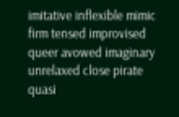imitative inflexible mimic firm tensed improvised queer avowed imaginary unrelaxed close pirate quasi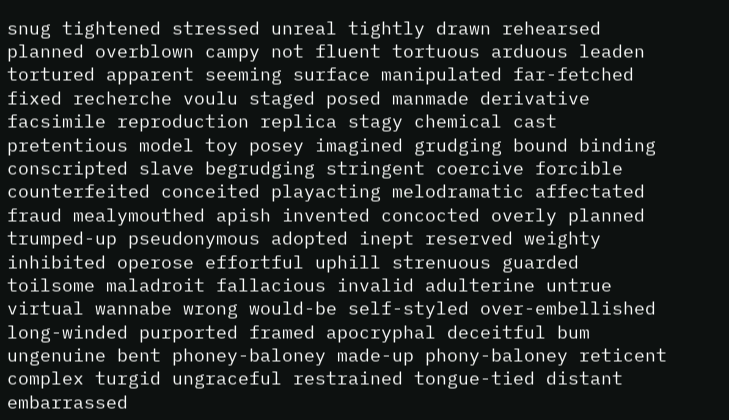snug tightened stressed unreal tightly drawn rehearsed planned overblown campy not fluent tortuous arduous leaden tortured apparent seeming surface manipulated far-fetched fixed recherche voulu staged posed manmade derivative facsimile reproduction replica stagy chemical cast pretentious model toy posey imagined grudging bound binding conscripted slave begrudging stringent coercive forcible counterfeited conceited playacting melodramatic affectated fraud mealymouthed apish invented concocted overly planned trumped-up pseudonymous adopted inept reserved weighty inhibited operose effortful uphill strenuous guarded toilsome maladroit fallacious invalid adulterine untrue virtual wannabe wrong would-be self-styled over-embellished long-winded purported framed apocryphal deceitful bum ungenuine bent phoney-baloney made-up phony-baloney reticent complex turgid ungraceful restrained tongue-tied distant embarrassed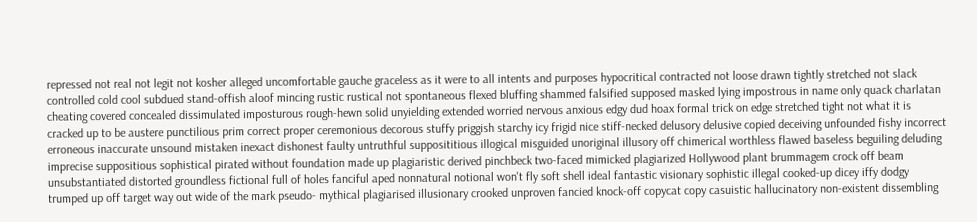repressed not real not legit not kosher alleged uncomfortable gauche graceless as it were to all intents and purposes hypocritical contracted not loose drawn tightly stretched not slack controlled cold cool subdued stand-offish aloof mincing rustic rustical not spontaneous flexed bluffing shammed falsified supposed masked lying impostrous in name only quack charlatan cheating covered concealed dissimulated imposturous rough-hewn solid unyielding extended worried nervous anxious edgy dud hoax formal trick on edge stretched tight not what it is cracked up to be austere punctilious prim correct proper ceremonious decorous stuffy priggish starchy icy frigid nice stiff-necked delusory delusive copied deceiving unfounded fishy incorrect erroneous inaccurate unsound mistaken inexact dishonest faulty untruthful supposititious illogical misguided unoriginal illusory off chimerical worthless flawed baseless beguiling deluding imprecise suppositious sophistical pirated without foundation made up plagiaristic derived pinchbeck two-faced mimicked plagiarized Hollywood plant brummagem crock off beam unsubstantiated distorted groundless fictional full of holes fanciful aped nonnatural notional won't fly soft shell ideal fantastic visionary sophistic illegal cooked-up dicey iffy dodgy trumped up off target way out wide of the mark pseudo- mythical plagiarised illusionary crooked unproven fancied knock-off copycat copy casuistic hallucinatory non-existent dissembling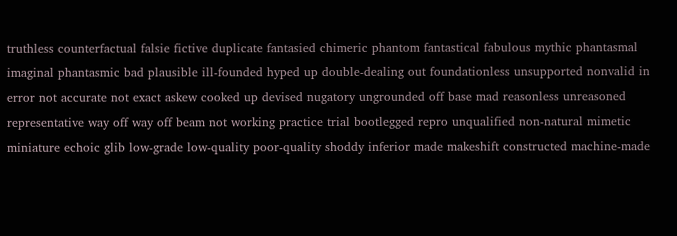truthless counterfactual falsie fictive duplicate fantasied chimeric phantom fantastical fabulous mythic phantasmal imaginal phantasmic bad plausible ill-founded hyped up double-dealing out foundationless unsupported nonvalid in error not accurate not exact askew cooked up devised nugatory ungrounded off base mad reasonless unreasoned representative way off way off beam not working practice trial bootlegged repro unqualified non-natural mimetic miniature echoic glib low-grade low-quality poor-quality shoddy inferior made makeshift constructed machine-made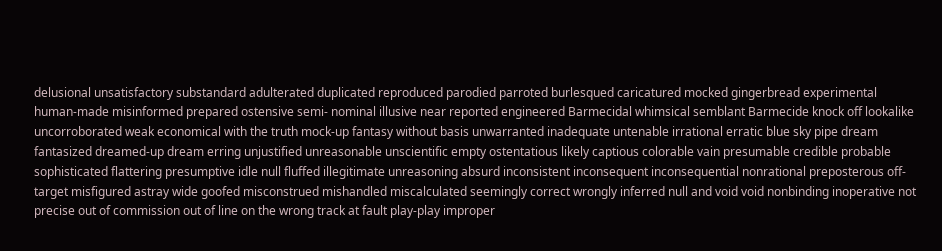delusional unsatisfactory substandard adulterated duplicated reproduced parodied parroted burlesqued caricatured mocked gingerbread experimental human-made misinformed prepared ostensive semi- nominal illusive near reported engineered Barmecidal whimsical semblant Barmecide knock off lookalike uncorroborated weak economical with the truth mock-up fantasy without basis unwarranted inadequate untenable irrational erratic blue sky pipe dream fantasized dreamed-up dream erring unjustified unreasonable unscientific empty ostentatious likely captious colorable vain presumable credible probable sophisticated flattering presumptive idle null fluffed illegitimate unreasoning absurd inconsistent inconsequent inconsequential nonrational preposterous off-target misfigured astray wide goofed misconstrued mishandled miscalculated seemingly correct wrongly inferred null and void void nonbinding inoperative not precise out of commission out of line on the wrong track at fault play-play improper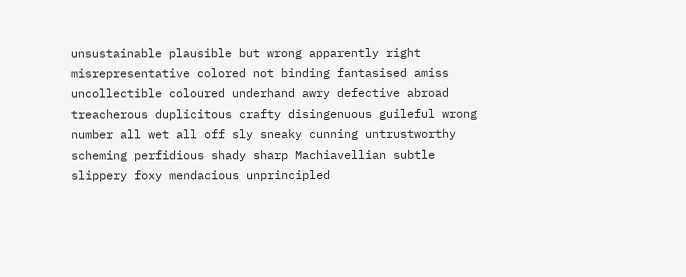unsustainable plausible but wrong apparently right misrepresentative colored not binding fantasised amiss uncollectible coloured underhand awry defective abroad treacherous duplicitous crafty disingenuous guileful wrong number all wet all off sly sneaky cunning untrustworthy scheming perfidious shady sharp Machiavellian subtle slippery foxy mendacious unprincipled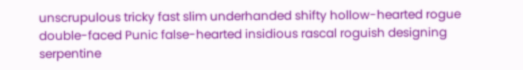unscrupulous tricky fast slim underhanded shifty hollow-hearted rogue double-faced Punic false-hearted insidious rascal roguish designing serpentine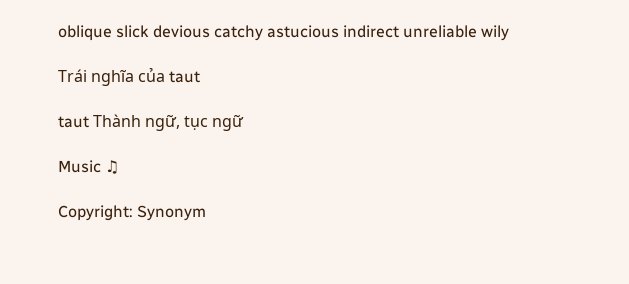oblique slick devious catchy astucious indirect unreliable wily

Trái nghĩa của taut

taut Thành ngữ, tục ngữ

Music ♫

Copyright: Synonym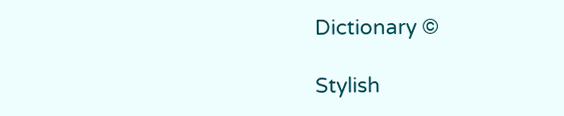Dictionary ©

Stylish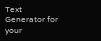Text Generator for your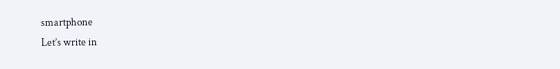smartphone
Let’s write in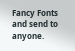Fancy Fonts and send to anyone.